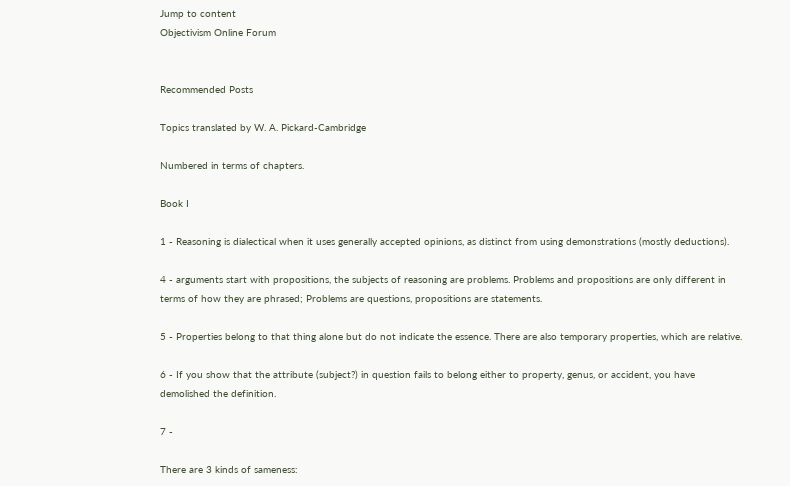Jump to content
Objectivism Online Forum


Recommended Posts

Topics translated by W. A. Pickard-Cambridge

Numbered in terms of chapters.

Book I

1 - Reasoning is dialectical when it uses generally accepted opinions, as distinct from using demonstrations (mostly deductions).

4 - arguments start with propositions, the subjects of reasoning are problems. Problems and propositions are only different in terms of how they are phrased; Problems are questions, propositions are statements.

5 - Properties belong to that thing alone but do not indicate the essence. There are also temporary properties, which are relative.

6 - If you show that the attribute (subject?) in question fails to belong either to property, genus, or accident, you have demolished the definition.

7 -

There are 3 kinds of sameness: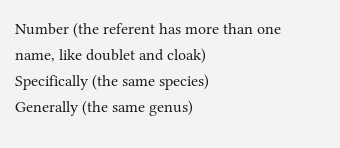Number (the referent has more than one name, like doublet and cloak)
Specifically (the same species)
Generally (the same genus)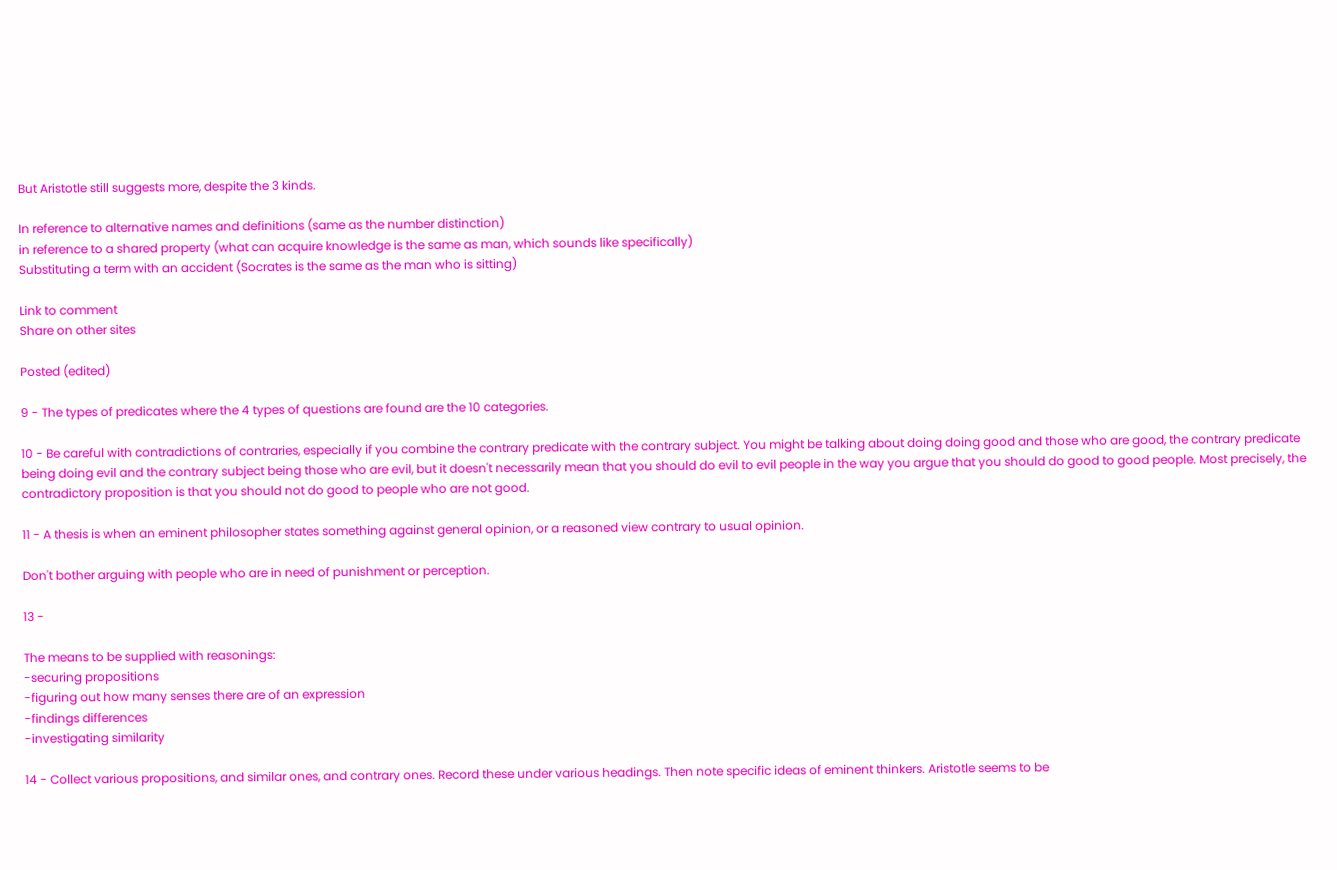But Aristotle still suggests more, despite the 3 kinds.

In reference to alternative names and definitions (same as the number distinction)
in reference to a shared property (what can acquire knowledge is the same as man, which sounds like specifically)
Substituting a term with an accident (Socrates is the same as the man who is sitting)

Link to comment
Share on other sites

Posted (edited)

9 - The types of predicates where the 4 types of questions are found are the 10 categories.

10 - Be careful with contradictions of contraries, especially if you combine the contrary predicate with the contrary subject. You might be talking about doing doing good and those who are good, the contrary predicate being doing evil and the contrary subject being those who are evil, but it doesn't necessarily mean that you should do evil to evil people in the way you argue that you should do good to good people. Most precisely, the contradictory proposition is that you should not do good to people who are not good.

11 - A thesis is when an eminent philosopher states something against general opinion, or a reasoned view contrary to usual opinion.

Don't bother arguing with people who are in need of punishment or perception.

13 -

The means to be supplied with reasonings:
-securing propositions
-figuring out how many senses there are of an expression
-findings differences
-investigating similarity

14 - Collect various propositions, and similar ones, and contrary ones. Record these under various headings. Then note specific ideas of eminent thinkers. Aristotle seems to be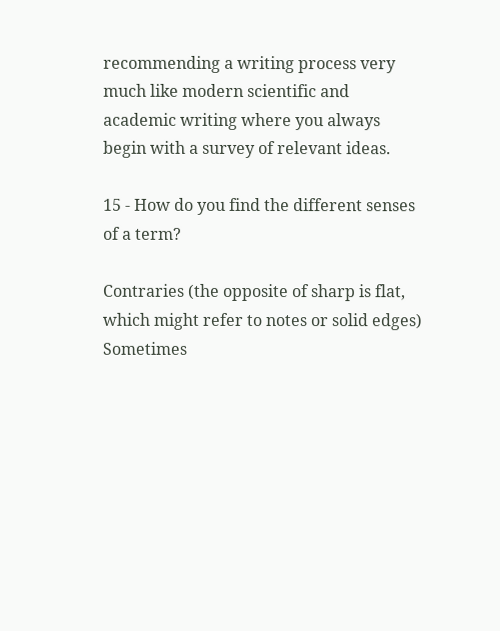recommending a writing process very much like modern scientific and academic writing where you always begin with a survey of relevant ideas.

15 - How do you find the different senses of a term?

Contraries (the opposite of sharp is flat, which might refer to notes or solid edges)
Sometimes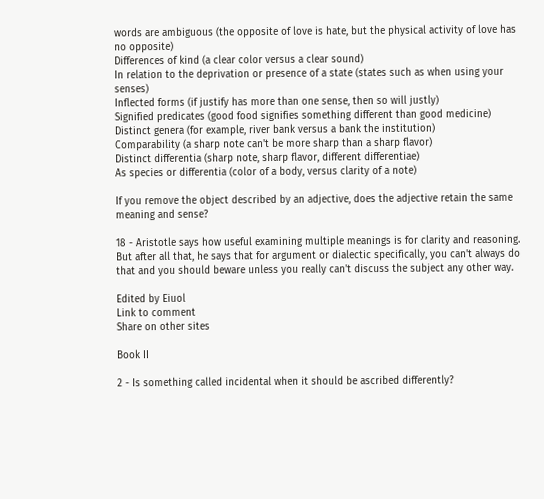words are ambiguous (the opposite of love is hate, but the physical activity of love has no opposite)
Differences of kind (a clear color versus a clear sound)
In relation to the deprivation or presence of a state (states such as when using your senses)
Inflected forms (if justify has more than one sense, then so will justly)
Signified predicates (good food signifies something different than good medicine)
Distinct genera (for example, river bank versus a bank the institution)
Comparability (a sharp note can't be more sharp than a sharp flavor)
Distinct differentia (sharp note, sharp flavor, different differentiae)
As species or differentia (color of a body, versus clarity of a note)

If you remove the object described by an adjective, does the adjective retain the same meaning and sense?

18 - Aristotle says how useful examining multiple meanings is for clarity and reasoning. But after all that, he says that for argument or dialectic specifically, you can't always do that and you should beware unless you really can't discuss the subject any other way.

Edited by Eiuol
Link to comment
Share on other sites

Book II

2 - Is something called incidental when it should be ascribed differently?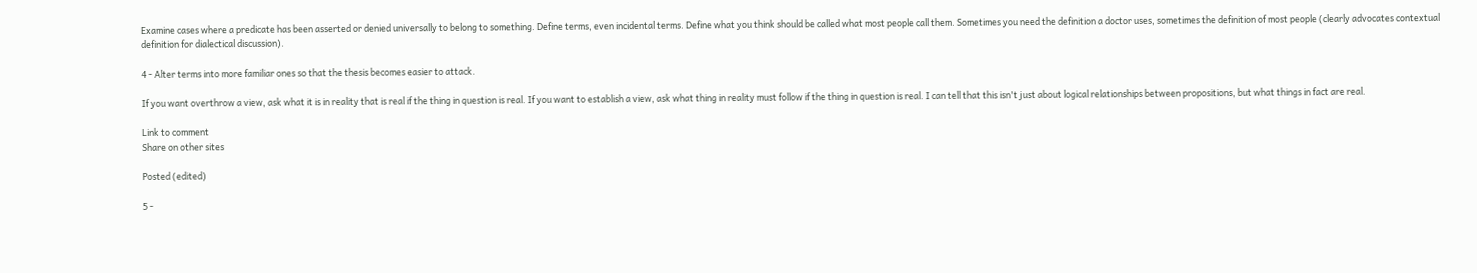Examine cases where a predicate has been asserted or denied universally to belong to something. Define terms, even incidental terms. Define what you think should be called what most people call them. Sometimes you need the definition a doctor uses, sometimes the definition of most people (clearly advocates contextual definition for dialectical discussion).

4 - Alter terms into more familiar ones so that the thesis becomes easier to attack.

If you want overthrow a view, ask what it is in reality that is real if the thing in question is real. If you want to establish a view, ask what thing in reality must follow if the thing in question is real. I can tell that this isn't just about logical relationships between propositions, but what things in fact are real.

Link to comment
Share on other sites

Posted (edited)

5 -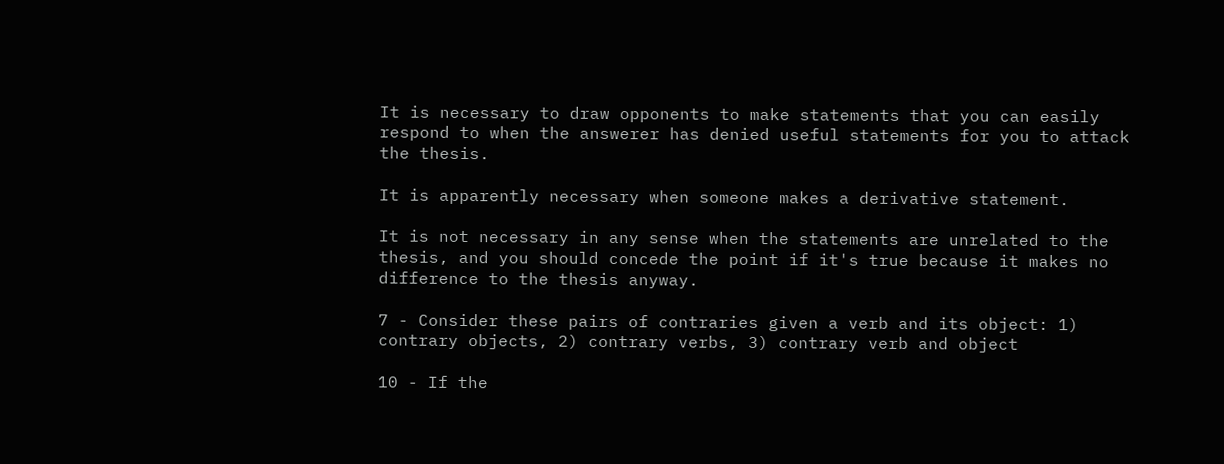It is necessary to draw opponents to make statements that you can easily respond to when the answerer has denied useful statements for you to attack the thesis.

It is apparently necessary when someone makes a derivative statement.

It is not necessary in any sense when the statements are unrelated to the thesis, and you should concede the point if it's true because it makes no difference to the thesis anyway.

7 - Consider these pairs of contraries given a verb and its object: 1) contrary objects, 2) contrary verbs, 3) contrary verb and object

10 - If the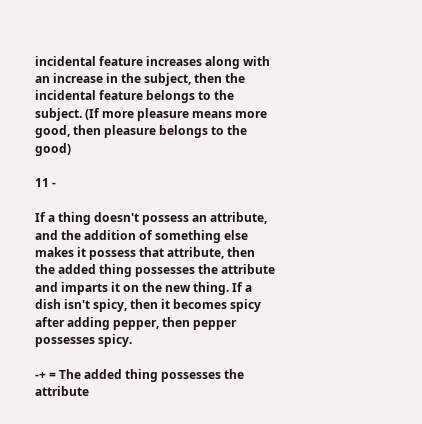incidental feature increases along with an increase in the subject, then the incidental feature belongs to the subject. (If more pleasure means more good, then pleasure belongs to the good)

11 -

If a thing doesn't possess an attribute, and the addition of something else makes it possess that attribute, then the added thing possesses the attribute and imparts it on the new thing. If a dish isn't spicy, then it becomes spicy after adding pepper, then pepper possesses spicy.

-+ = The added thing possesses the attribute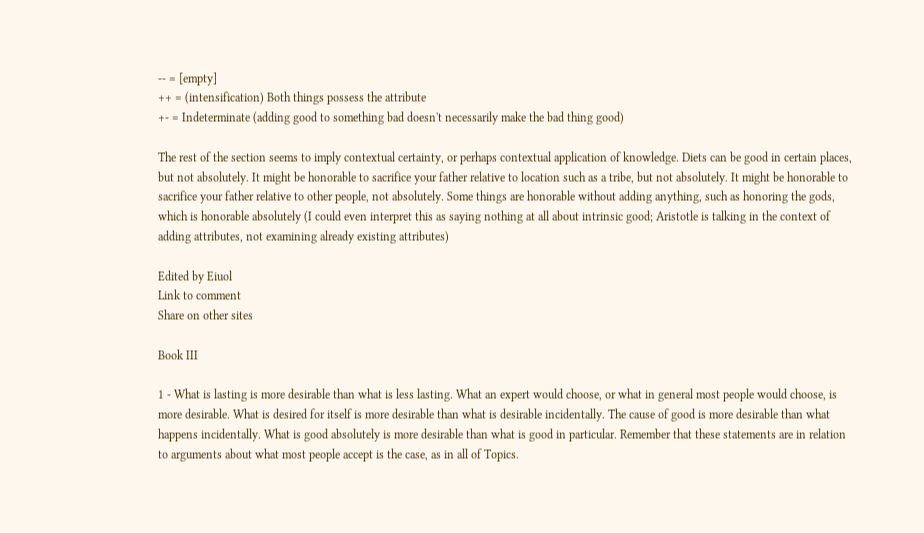-- = [empty]
++ = (intensification) Both things possess the attribute
+- = Indeterminate (adding good to something bad doesn't necessarily make the bad thing good)

The rest of the section seems to imply contextual certainty, or perhaps contextual application of knowledge. Diets can be good in certain places, but not absolutely. It might be honorable to sacrifice your father relative to location such as a tribe, but not absolutely. It might be honorable to sacrifice your father relative to other people, not absolutely. Some things are honorable without adding anything, such as honoring the gods, which is honorable absolutely (I could even interpret this as saying nothing at all about intrinsic good; Aristotle is talking in the context of adding attributes, not examining already existing attributes)

Edited by Eiuol
Link to comment
Share on other sites

Book III

1 - What is lasting is more desirable than what is less lasting. What an expert would choose, or what in general most people would choose, is more desirable. What is desired for itself is more desirable than what is desirable incidentally. The cause of good is more desirable than what happens incidentally. What is good absolutely is more desirable than what is good in particular. Remember that these statements are in relation to arguments about what most people accept is the case, as in all of Topics.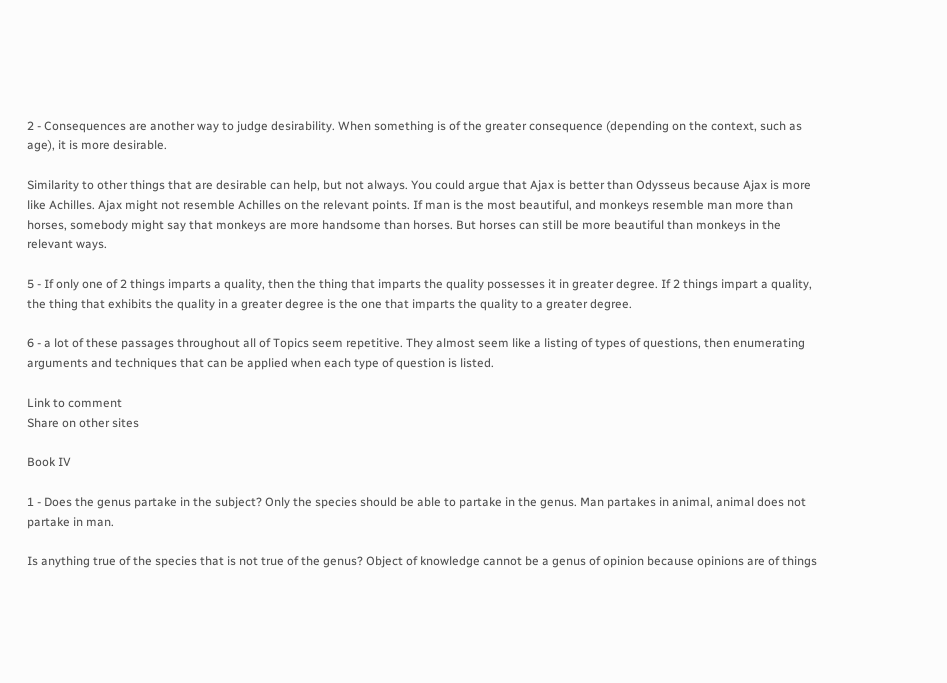2 - Consequences are another way to judge desirability. When something is of the greater consequence (depending on the context, such as age), it is more desirable.

Similarity to other things that are desirable can help, but not always. You could argue that Ajax is better than Odysseus because Ajax is more like Achilles. Ajax might not resemble Achilles on the relevant points. If man is the most beautiful, and monkeys resemble man more than horses, somebody might say that monkeys are more handsome than horses. But horses can still be more beautiful than monkeys in the relevant ways.

5 - If only one of 2 things imparts a quality, then the thing that imparts the quality possesses it in greater degree. If 2 things impart a quality, the thing that exhibits the quality in a greater degree is the one that imparts the quality to a greater degree.

6 - a lot of these passages throughout all of Topics seem repetitive. They almost seem like a listing of types of questions, then enumerating arguments and techniques that can be applied when each type of question is listed.

Link to comment
Share on other sites

Book IV

1 - Does the genus partake in the subject? Only the species should be able to partake in the genus. Man partakes in animal, animal does not partake in man.

Is anything true of the species that is not true of the genus? Object of knowledge cannot be a genus of opinion because opinions are of things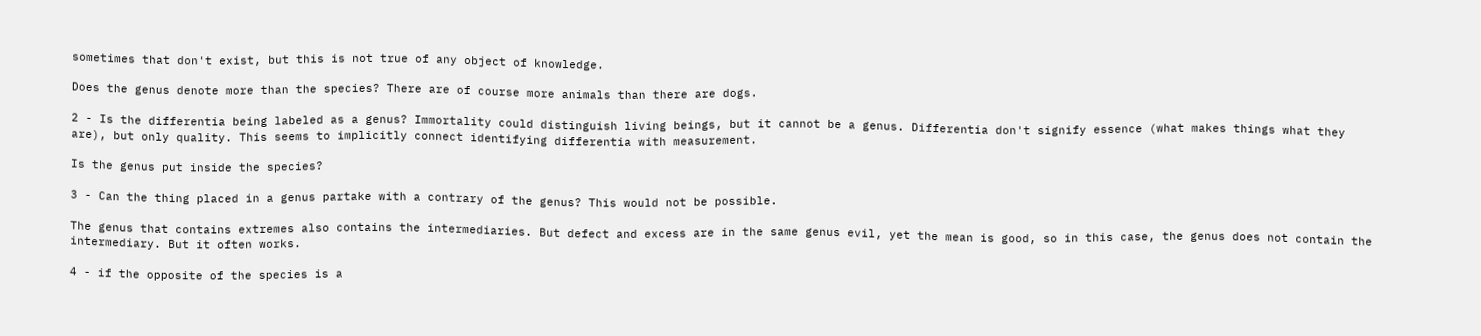sometimes that don't exist, but this is not true of any object of knowledge.

Does the genus denote more than the species? There are of course more animals than there are dogs.

2 - Is the differentia being labeled as a genus? Immortality could distinguish living beings, but it cannot be a genus. Differentia don't signify essence (what makes things what they are), but only quality. This seems to implicitly connect identifying differentia with measurement.

Is the genus put inside the species?

3 - Can the thing placed in a genus partake with a contrary of the genus? This would not be possible.

The genus that contains extremes also contains the intermediaries. But defect and excess are in the same genus evil, yet the mean is good, so in this case, the genus does not contain the intermediary. But it often works.

4 - if the opposite of the species is a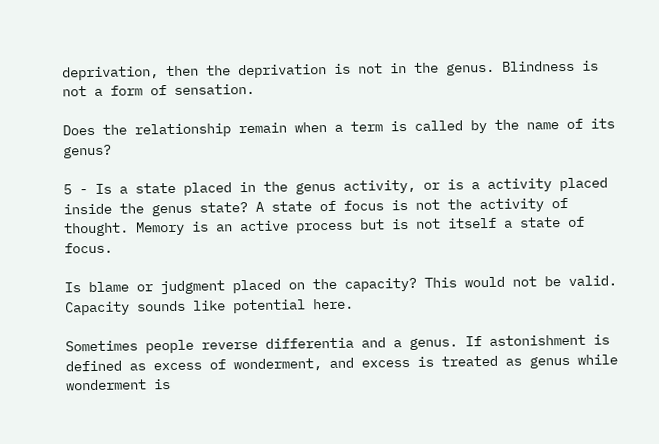deprivation, then the deprivation is not in the genus. Blindness is not a form of sensation.

Does the relationship remain when a term is called by the name of its genus?

5 - Is a state placed in the genus activity, or is a activity placed inside the genus state? A state of focus is not the activity of thought. Memory is an active process but is not itself a state of focus.

Is blame or judgment placed on the capacity? This would not be valid. Capacity sounds like potential here.

Sometimes people reverse differentia and a genus. If astonishment is defined as excess of wonderment, and excess is treated as genus while wonderment is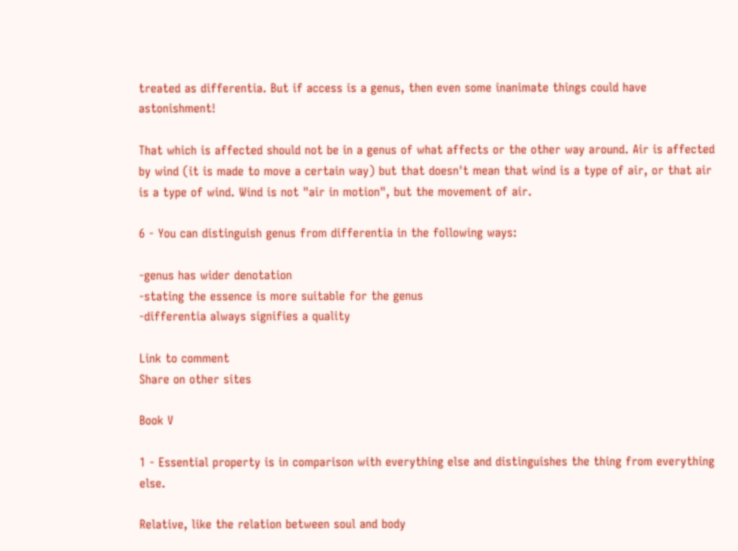treated as differentia. But if access is a genus, then even some inanimate things could have astonishment!

That which is affected should not be in a genus of what affects or the other way around. Air is affected by wind (it is made to move a certain way) but that doesn't mean that wind is a type of air, or that air is a type of wind. Wind is not "air in motion", but the movement of air.

6 - You can distinguish genus from differentia in the following ways:

-genus has wider denotation
-stating the essence is more suitable for the genus
-differentia always signifies a quality

Link to comment
Share on other sites

Book V

1 - Essential property is in comparison with everything else and distinguishes the thing from everything else.

Relative, like the relation between soul and body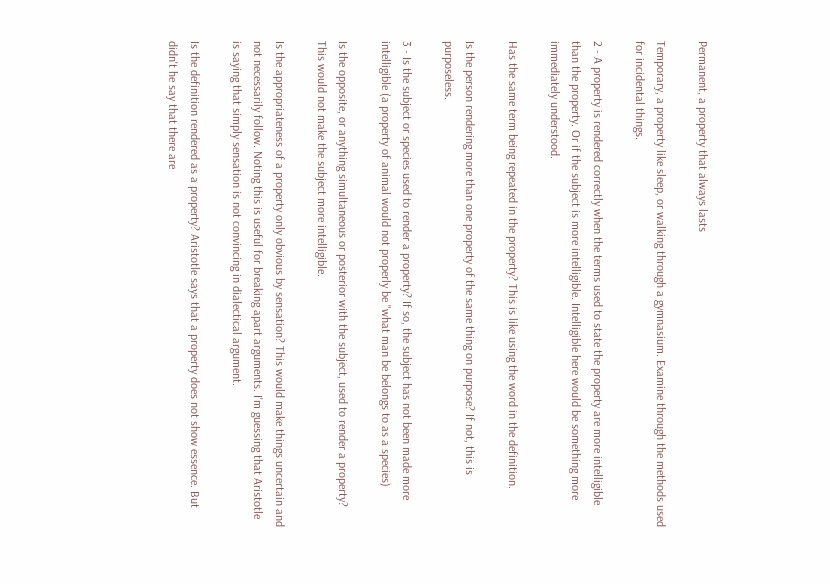Permanent, a property that always lasts

Temporary, a property like sleep, or walking through a gymnasium. Examine through the methods used for incidental things.

2 - A property is rendered correctly when the terms used to state the property are more intelligible than the property. Or if the subject is more intelligible. Intelligible here would be something more immediately understood.

Has the same term being repeated in the property? This is like using the word in the definition.

Is the person rendering more than one property of the same thing on purpose? If not, this is purposeless.

3 - Is the subject or species used to render a property? If so, the subject has not been made more intelligible (a property of animal would not properly be "what man be belongs to as a species)

Is the opposite, or anything simultaneous or posterior with the subject, used to render a property? This would not make the subject more intelligible.

Is the appropriateness of a property only obvious by sensation? This would make things uncertain and not necessarily follow. Noting this is useful for breaking apart arguments. I'm guessing that Aristotle is saying that simply sensation is not convincing in dialectical argument.

Is the definition rendered as a property? Aristotle says that a property does not show essence. But didn't he say that there are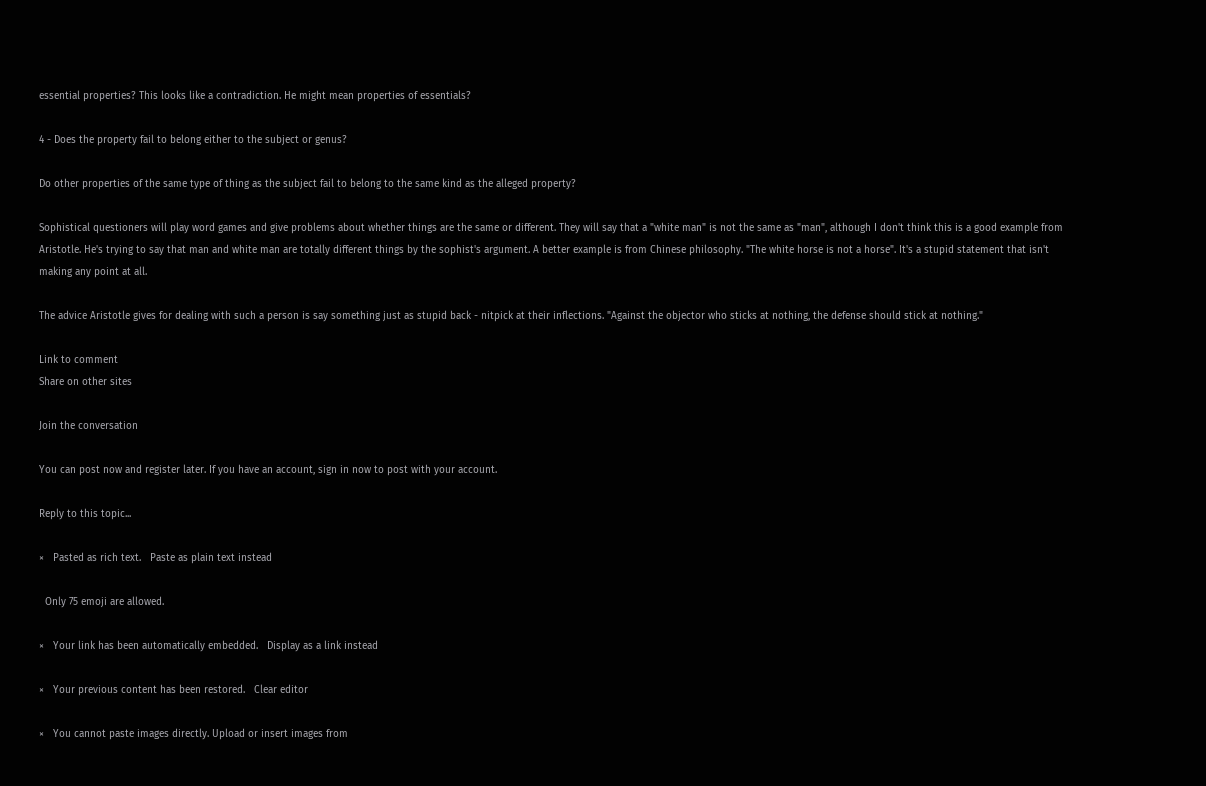essential properties? This looks like a contradiction. He might mean properties of essentials?

4 - Does the property fail to belong either to the subject or genus?

Do other properties of the same type of thing as the subject fail to belong to the same kind as the alleged property?

Sophistical questioners will play word games and give problems about whether things are the same or different. They will say that a "white man" is not the same as "man", although I don't think this is a good example from Aristotle. He's trying to say that man and white man are totally different things by the sophist's argument. A better example is from Chinese philosophy. "The white horse is not a horse". It's a stupid statement that isn't making any point at all.

The advice Aristotle gives for dealing with such a person is say something just as stupid back - nitpick at their inflections. "Against the objector who sticks at nothing, the defense should stick at nothing."

Link to comment
Share on other sites

Join the conversation

You can post now and register later. If you have an account, sign in now to post with your account.

Reply to this topic...

×   Pasted as rich text.   Paste as plain text instead

  Only 75 emoji are allowed.

×   Your link has been automatically embedded.   Display as a link instead

×   Your previous content has been restored.   Clear editor

×   You cannot paste images directly. Upload or insert images from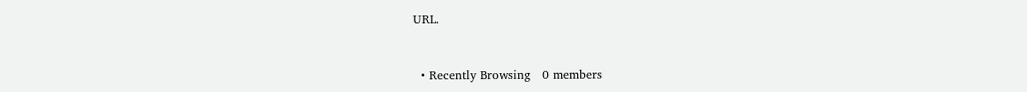URL.


  • Recently Browsing   0 members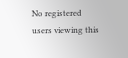No registered users viewing this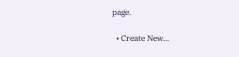page.

  • Create New...